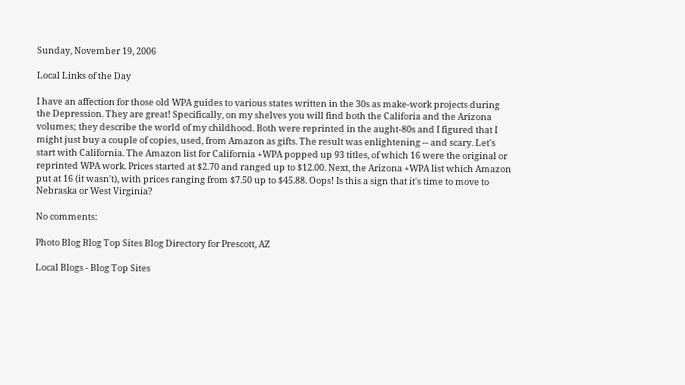Sunday, November 19, 2006

Local Links of the Day

I have an affection for those old WPA guides to various states written in the 30s as make-work projects during the Depression. They are great! Specifically, on my shelves you will find both the Califoria and the Arizona volumes; they describe the world of my childhood. Both were reprinted in the aught-80s and I figured that I might just buy a couple of copies, used, from Amazon as gifts. The result was enlightening -- and scary. Let's start with California. The Amazon list for California +WPA popped up 93 titles, of which 16 were the original or reprinted WPA work. Prices started at $2.70 and ranged up to $12.00. Next, the Arizona +WPA list which Amazon put at 16 (it wasn't), with prices ranging from $7.50 up to $45.88. Oops! Is this a sign that it's time to move to Nebraska or West Virginia?

No comments:

Photo Blog Blog Top Sites Blog Directory for Prescott, AZ

Local Blogs - Blog Top Sites